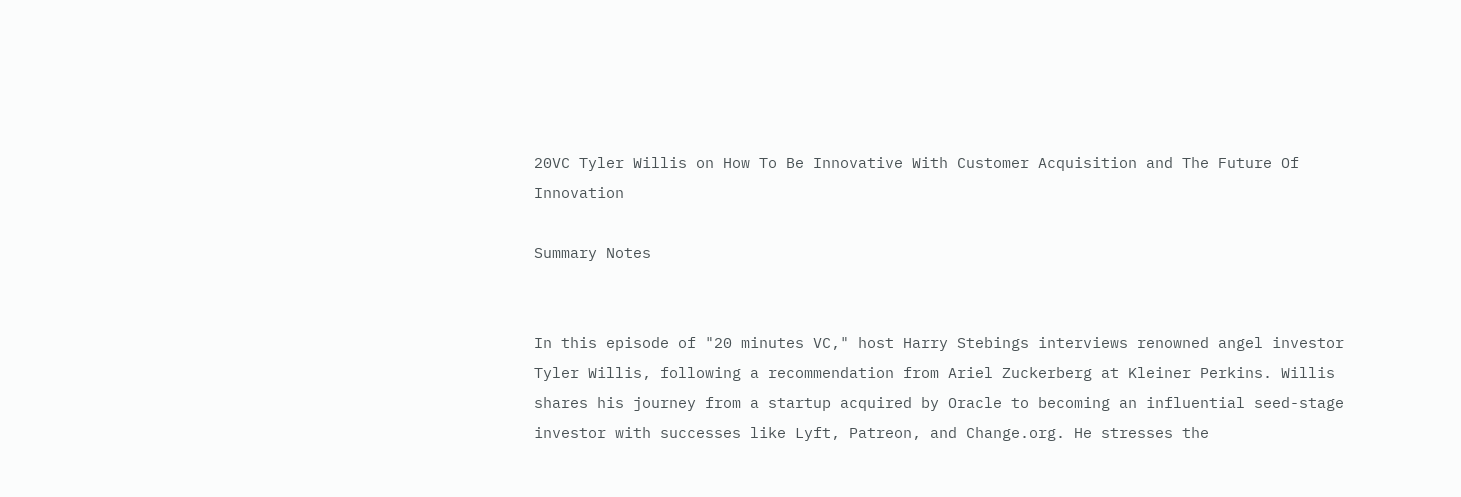20VC Tyler Willis on How To Be Innovative With Customer Acquisition and The Future Of Innovation

Summary Notes


In this episode of "20 minutes VC," host Harry Stebings interviews renowned angel investor Tyler Willis, following a recommendation from Ariel Zuckerberg at Kleiner Perkins. Willis shares his journey from a startup acquired by Oracle to becoming an influential seed-stage investor with successes like Lyft, Patreon, and Change.org. He stresses the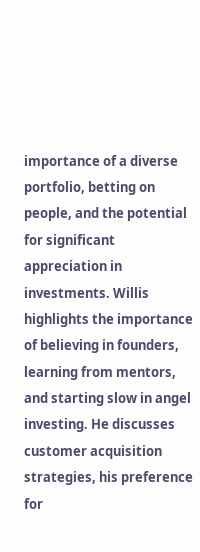importance of a diverse portfolio, betting on people, and the potential for significant appreciation in investments. Willis highlights the importance of believing in founders, learning from mentors, and starting slow in angel investing. He discusses customer acquisition strategies, his preference for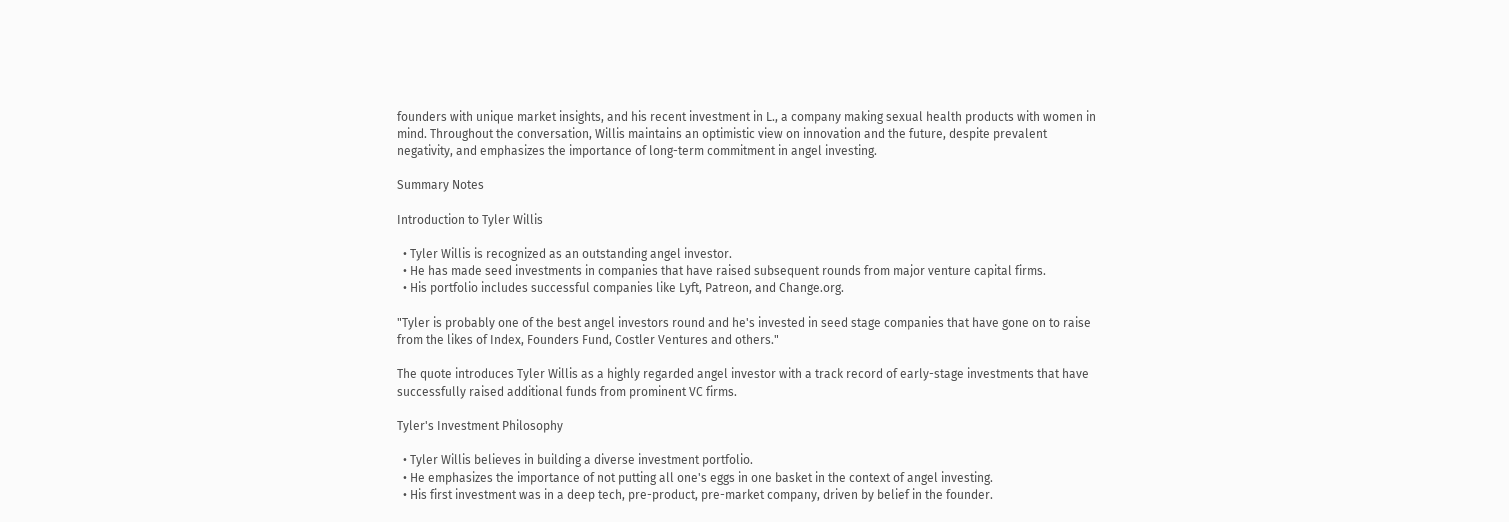founders with unique market insights, and his recent investment in L., a company making sexual health products with women in mind. Throughout the conversation, Willis maintains an optimistic view on innovation and the future, despite prevalent negativity, and emphasizes the importance of long-term commitment in angel investing.

Summary Notes

Introduction to Tyler Willis

  • Tyler Willis is recognized as an outstanding angel investor.
  • He has made seed investments in companies that have raised subsequent rounds from major venture capital firms.
  • His portfolio includes successful companies like Lyft, Patreon, and Change.org.

"Tyler is probably one of the best angel investors round and he's invested in seed stage companies that have gone on to raise from the likes of Index, Founders Fund, Costler Ventures and others."

The quote introduces Tyler Willis as a highly regarded angel investor with a track record of early-stage investments that have successfully raised additional funds from prominent VC firms.

Tyler's Investment Philosophy

  • Tyler Willis believes in building a diverse investment portfolio.
  • He emphasizes the importance of not putting all one's eggs in one basket in the context of angel investing.
  • His first investment was in a deep tech, pre-product, pre-market company, driven by belief in the founder.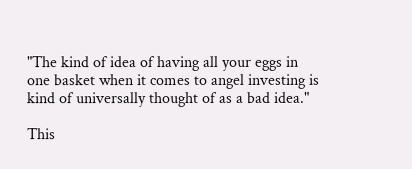"The kind of idea of having all your eggs in one basket when it comes to angel investing is kind of universally thought of as a bad idea."

This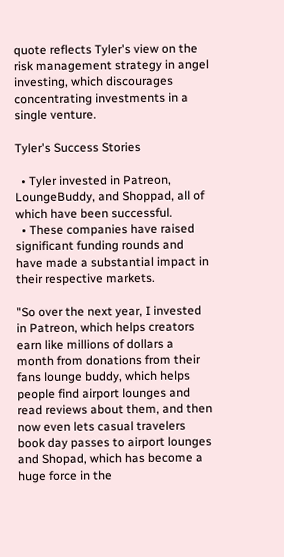quote reflects Tyler's view on the risk management strategy in angel investing, which discourages concentrating investments in a single venture.

Tyler's Success Stories

  • Tyler invested in Patreon, LoungeBuddy, and Shoppad, all of which have been successful.
  • These companies have raised significant funding rounds and have made a substantial impact in their respective markets.

"So over the next year, I invested in Patreon, which helps creators earn like millions of dollars a month from donations from their fans lounge buddy, which helps people find airport lounges and read reviews about them, and then now even lets casual travelers book day passes to airport lounges and Shopad, which has become a huge force in the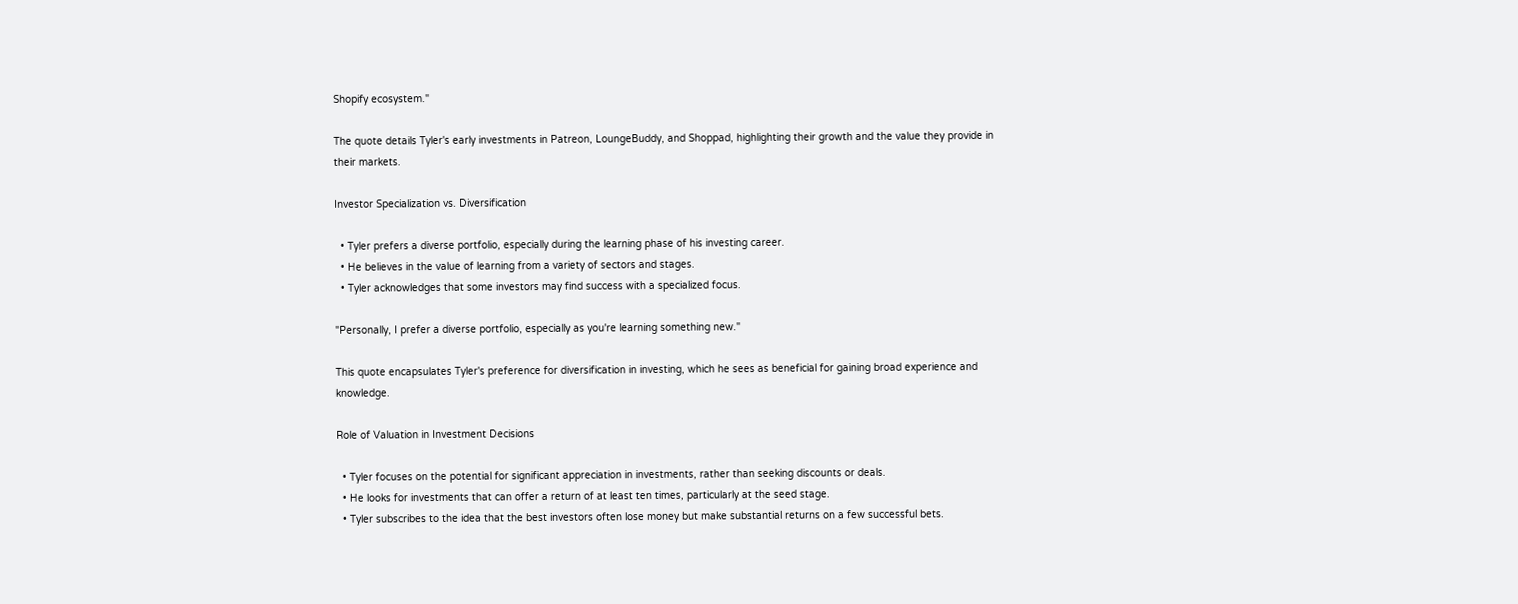Shopify ecosystem."

The quote details Tyler's early investments in Patreon, LoungeBuddy, and Shoppad, highlighting their growth and the value they provide in their markets.

Investor Specialization vs. Diversification

  • Tyler prefers a diverse portfolio, especially during the learning phase of his investing career.
  • He believes in the value of learning from a variety of sectors and stages.
  • Tyler acknowledges that some investors may find success with a specialized focus.

"Personally, I prefer a diverse portfolio, especially as you're learning something new."

This quote encapsulates Tyler's preference for diversification in investing, which he sees as beneficial for gaining broad experience and knowledge.

Role of Valuation in Investment Decisions

  • Tyler focuses on the potential for significant appreciation in investments, rather than seeking discounts or deals.
  • He looks for investments that can offer a return of at least ten times, particularly at the seed stage.
  • Tyler subscribes to the idea that the best investors often lose money but make substantial returns on a few successful bets.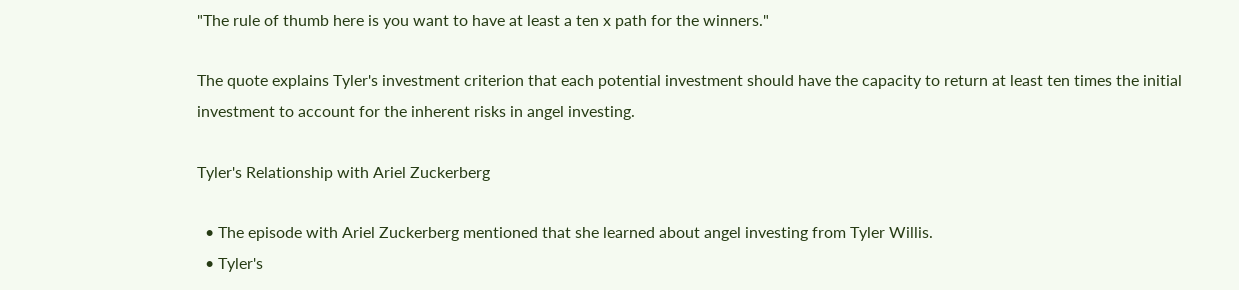"The rule of thumb here is you want to have at least a ten x path for the winners."

The quote explains Tyler's investment criterion that each potential investment should have the capacity to return at least ten times the initial investment to account for the inherent risks in angel investing.

Tyler's Relationship with Ariel Zuckerberg

  • The episode with Ariel Zuckerberg mentioned that she learned about angel investing from Tyler Willis.
  • Tyler's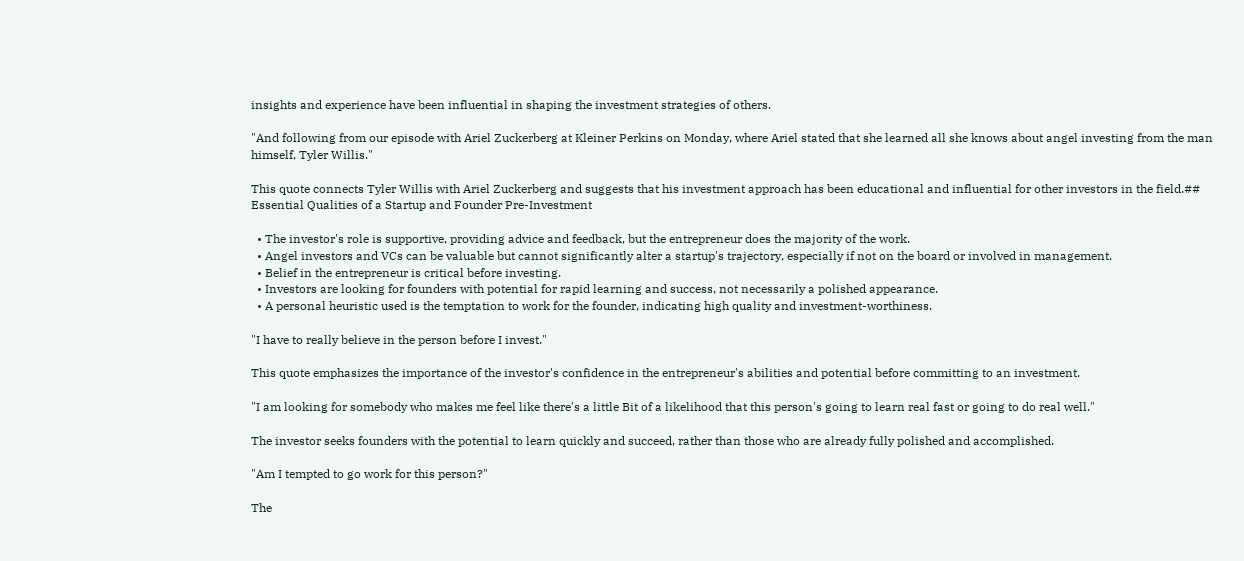insights and experience have been influential in shaping the investment strategies of others.

"And following from our episode with Ariel Zuckerberg at Kleiner Perkins on Monday, where Ariel stated that she learned all she knows about angel investing from the man himself, Tyler Willis."

This quote connects Tyler Willis with Ariel Zuckerberg and suggests that his investment approach has been educational and influential for other investors in the field.## Essential Qualities of a Startup and Founder Pre-Investment

  • The investor's role is supportive, providing advice and feedback, but the entrepreneur does the majority of the work.
  • Angel investors and VCs can be valuable but cannot significantly alter a startup's trajectory, especially if not on the board or involved in management.
  • Belief in the entrepreneur is critical before investing.
  • Investors are looking for founders with potential for rapid learning and success, not necessarily a polished appearance.
  • A personal heuristic used is the temptation to work for the founder, indicating high quality and investment-worthiness.

"I have to really believe in the person before I invest."

This quote emphasizes the importance of the investor's confidence in the entrepreneur's abilities and potential before committing to an investment.

"I am looking for somebody who makes me feel like there's a little Bit of a likelihood that this person's going to learn real fast or going to do real well."

The investor seeks founders with the potential to learn quickly and succeed, rather than those who are already fully polished and accomplished.

"Am I tempted to go work for this person?"

The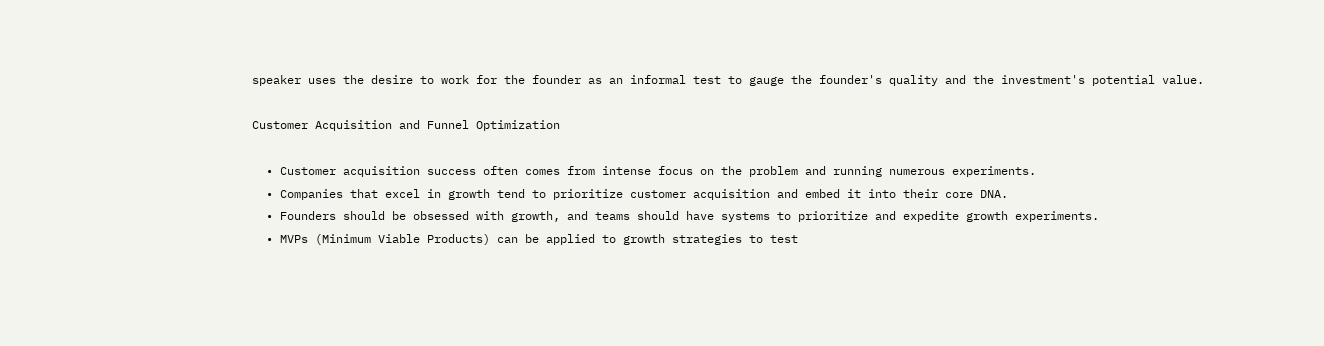speaker uses the desire to work for the founder as an informal test to gauge the founder's quality and the investment's potential value.

Customer Acquisition and Funnel Optimization

  • Customer acquisition success often comes from intense focus on the problem and running numerous experiments.
  • Companies that excel in growth tend to prioritize customer acquisition and embed it into their core DNA.
  • Founders should be obsessed with growth, and teams should have systems to prioritize and expedite growth experiments.
  • MVPs (Minimum Viable Products) can be applied to growth strategies to test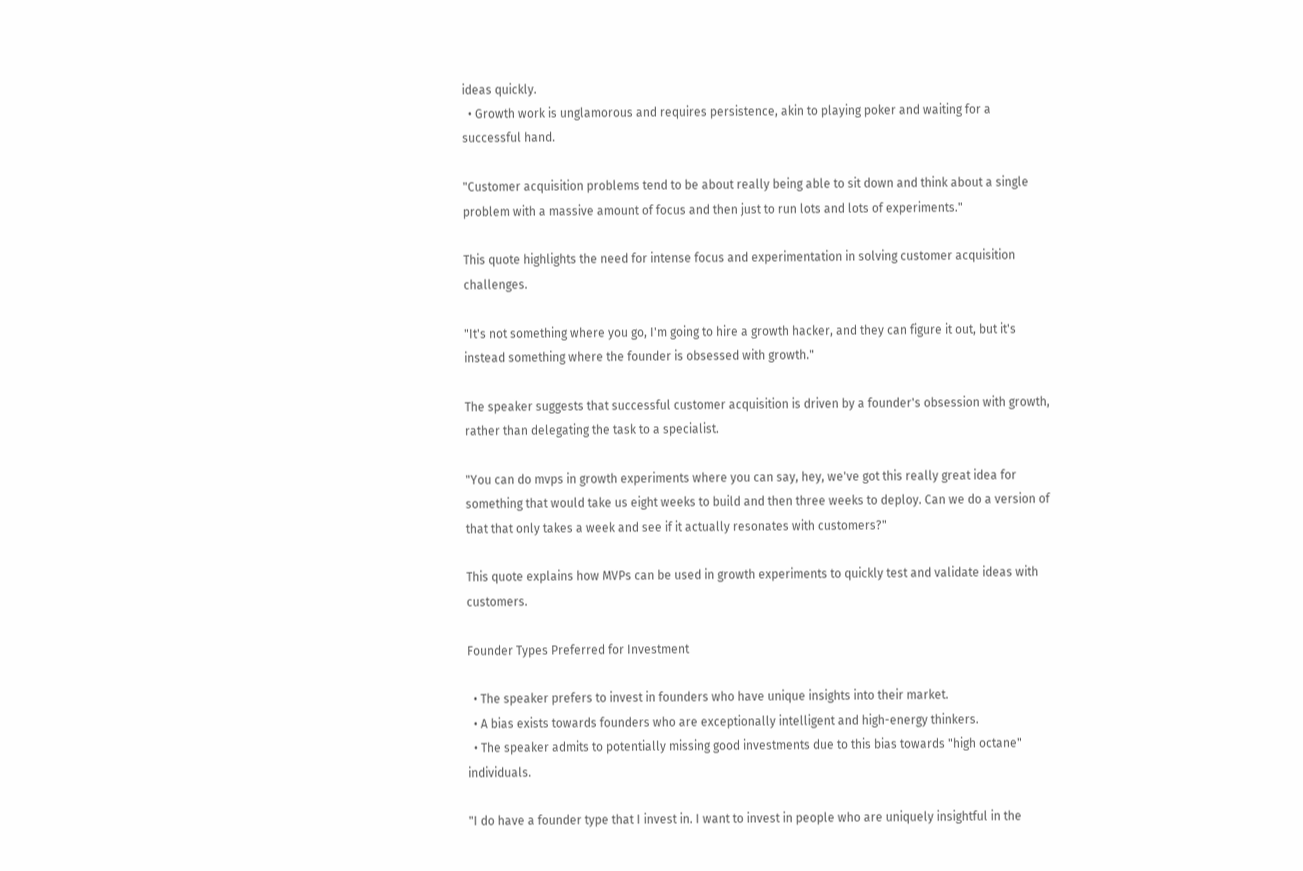ideas quickly.
  • Growth work is unglamorous and requires persistence, akin to playing poker and waiting for a successful hand.

"Customer acquisition problems tend to be about really being able to sit down and think about a single problem with a massive amount of focus and then just to run lots and lots of experiments."

This quote highlights the need for intense focus and experimentation in solving customer acquisition challenges.

"It's not something where you go, I'm going to hire a growth hacker, and they can figure it out, but it's instead something where the founder is obsessed with growth."

The speaker suggests that successful customer acquisition is driven by a founder's obsession with growth, rather than delegating the task to a specialist.

"You can do mvps in growth experiments where you can say, hey, we've got this really great idea for something that would take us eight weeks to build and then three weeks to deploy. Can we do a version of that that only takes a week and see if it actually resonates with customers?"

This quote explains how MVPs can be used in growth experiments to quickly test and validate ideas with customers.

Founder Types Preferred for Investment

  • The speaker prefers to invest in founders who have unique insights into their market.
  • A bias exists towards founders who are exceptionally intelligent and high-energy thinkers.
  • The speaker admits to potentially missing good investments due to this bias towards "high octane" individuals.

"I do have a founder type that I invest in. I want to invest in people who are uniquely insightful in the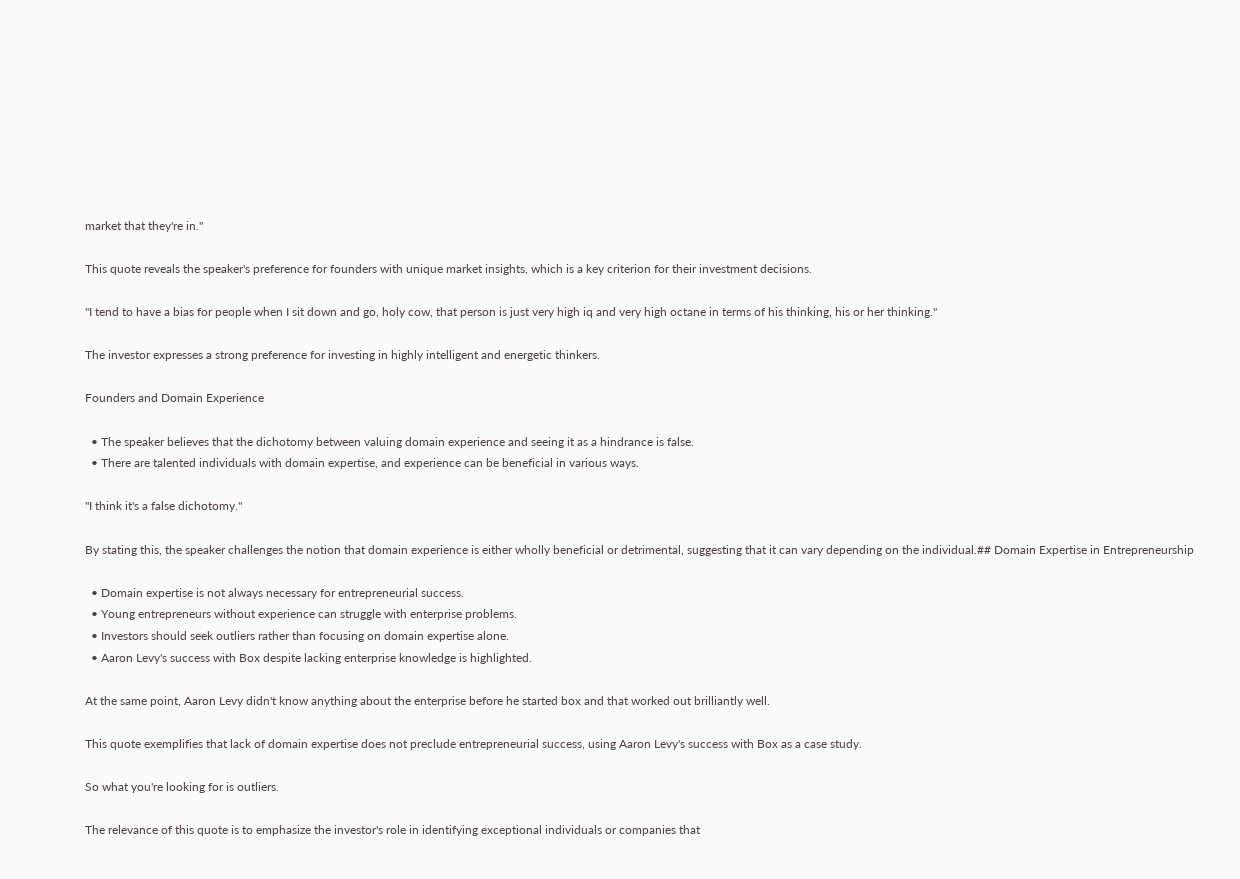market that they're in."

This quote reveals the speaker's preference for founders with unique market insights, which is a key criterion for their investment decisions.

"I tend to have a bias for people when I sit down and go, holy cow, that person is just very high iq and very high octane in terms of his thinking, his or her thinking."

The investor expresses a strong preference for investing in highly intelligent and energetic thinkers.

Founders and Domain Experience

  • The speaker believes that the dichotomy between valuing domain experience and seeing it as a hindrance is false.
  • There are talented individuals with domain expertise, and experience can be beneficial in various ways.

"I think it's a false dichotomy."

By stating this, the speaker challenges the notion that domain experience is either wholly beneficial or detrimental, suggesting that it can vary depending on the individual.## Domain Expertise in Entrepreneurship

  • Domain expertise is not always necessary for entrepreneurial success.
  • Young entrepreneurs without experience can struggle with enterprise problems.
  • Investors should seek outliers rather than focusing on domain expertise alone.
  • Aaron Levy's success with Box despite lacking enterprise knowledge is highlighted.

At the same point, Aaron Levy didn't know anything about the enterprise before he started box and that worked out brilliantly well.

This quote exemplifies that lack of domain expertise does not preclude entrepreneurial success, using Aaron Levy's success with Box as a case study.

So what you're looking for is outliers.

The relevance of this quote is to emphasize the investor's role in identifying exceptional individuals or companies that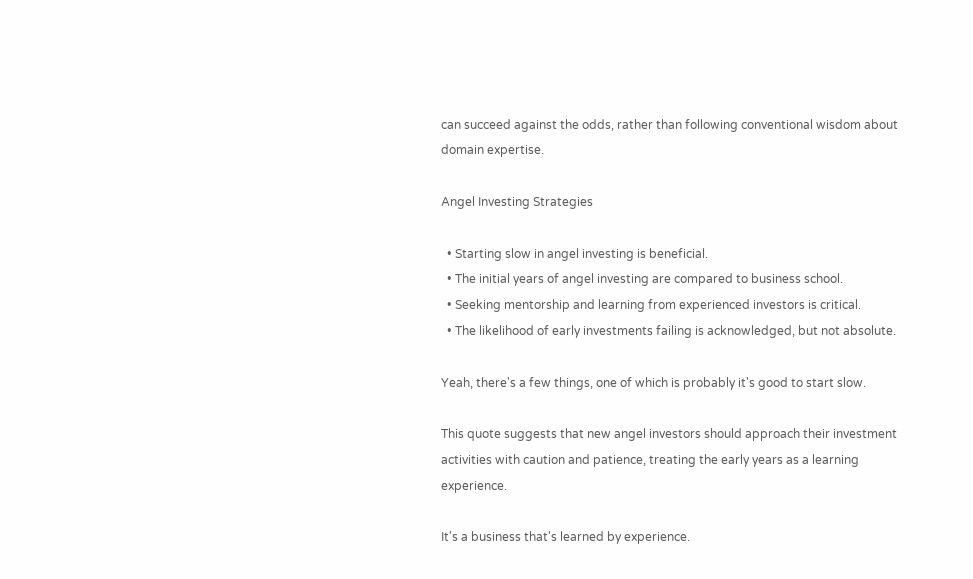can succeed against the odds, rather than following conventional wisdom about domain expertise.

Angel Investing Strategies

  • Starting slow in angel investing is beneficial.
  • The initial years of angel investing are compared to business school.
  • Seeking mentorship and learning from experienced investors is critical.
  • The likelihood of early investments failing is acknowledged, but not absolute.

Yeah, there's a few things, one of which is probably it's good to start slow.

This quote suggests that new angel investors should approach their investment activities with caution and patience, treating the early years as a learning experience.

It's a business that's learned by experience.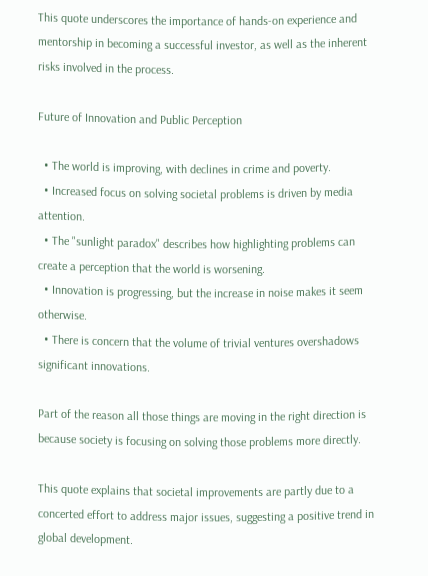This quote underscores the importance of hands-on experience and mentorship in becoming a successful investor, as well as the inherent risks involved in the process.

Future of Innovation and Public Perception

  • The world is improving, with declines in crime and poverty.
  • Increased focus on solving societal problems is driven by media attention.
  • The "sunlight paradox" describes how highlighting problems can create a perception that the world is worsening.
  • Innovation is progressing, but the increase in noise makes it seem otherwise.
  • There is concern that the volume of trivial ventures overshadows significant innovations.

Part of the reason all those things are moving in the right direction is because society is focusing on solving those problems more directly.

This quote explains that societal improvements are partly due to a concerted effort to address major issues, suggesting a positive trend in global development.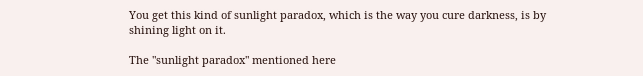You get this kind of sunlight paradox, which is the way you cure darkness, is by shining light on it.

The "sunlight paradox" mentioned here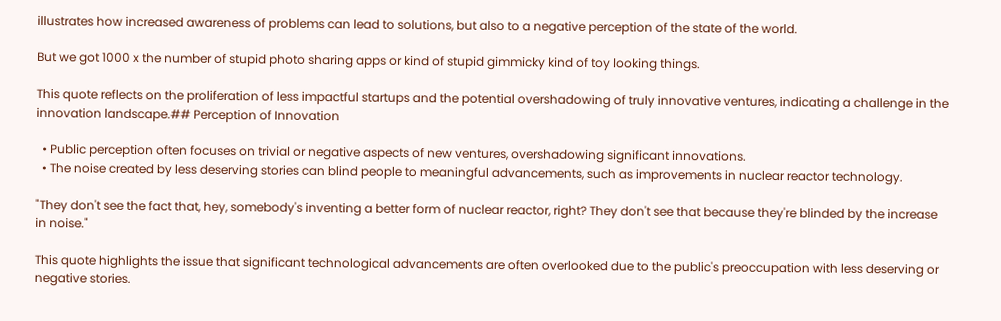illustrates how increased awareness of problems can lead to solutions, but also to a negative perception of the state of the world.

But we got 1000 x the number of stupid photo sharing apps or kind of stupid gimmicky kind of toy looking things.

This quote reflects on the proliferation of less impactful startups and the potential overshadowing of truly innovative ventures, indicating a challenge in the innovation landscape.## Perception of Innovation

  • Public perception often focuses on trivial or negative aspects of new ventures, overshadowing significant innovations.
  • The noise created by less deserving stories can blind people to meaningful advancements, such as improvements in nuclear reactor technology.

"They don't see the fact that, hey, somebody's inventing a better form of nuclear reactor, right? They don't see that because they're blinded by the increase in noise."

This quote highlights the issue that significant technological advancements are often overlooked due to the public's preoccupation with less deserving or negative stories.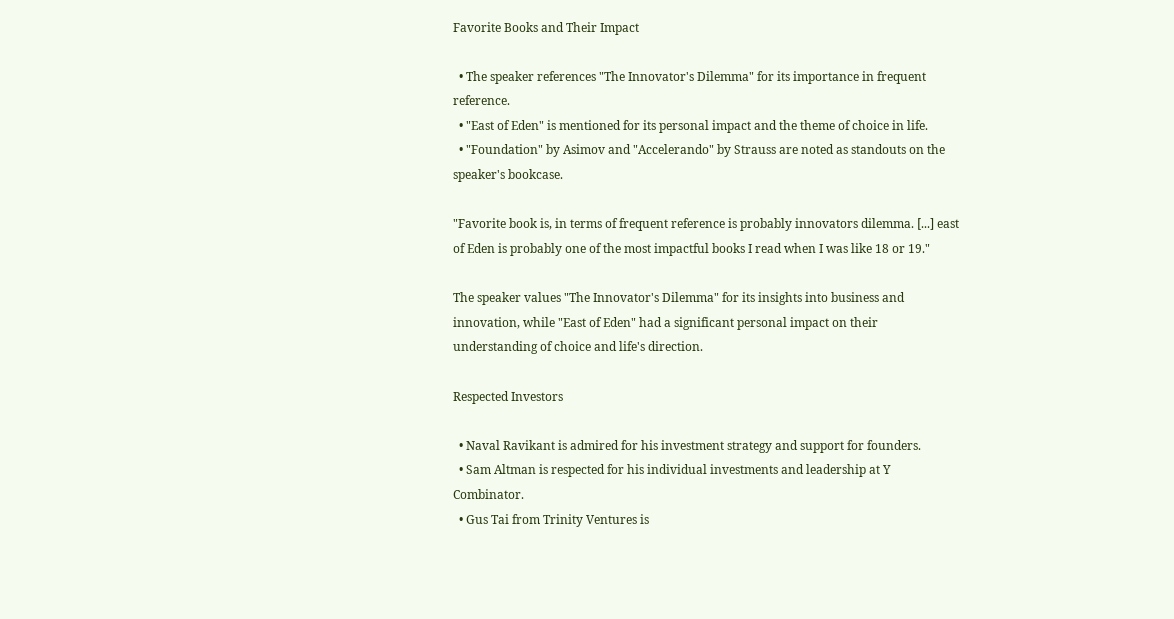Favorite Books and Their Impact

  • The speaker references "The Innovator's Dilemma" for its importance in frequent reference.
  • "East of Eden" is mentioned for its personal impact and the theme of choice in life.
  • "Foundation" by Asimov and "Accelerando" by Strauss are noted as standouts on the speaker's bookcase.

"Favorite book is, in terms of frequent reference is probably innovators dilemma. [...] east of Eden is probably one of the most impactful books I read when I was like 18 or 19."

The speaker values "The Innovator's Dilemma" for its insights into business and innovation, while "East of Eden" had a significant personal impact on their understanding of choice and life's direction.

Respected Investors

  • Naval Ravikant is admired for his investment strategy and support for founders.
  • Sam Altman is respected for his individual investments and leadership at Y Combinator.
  • Gus Tai from Trinity Ventures is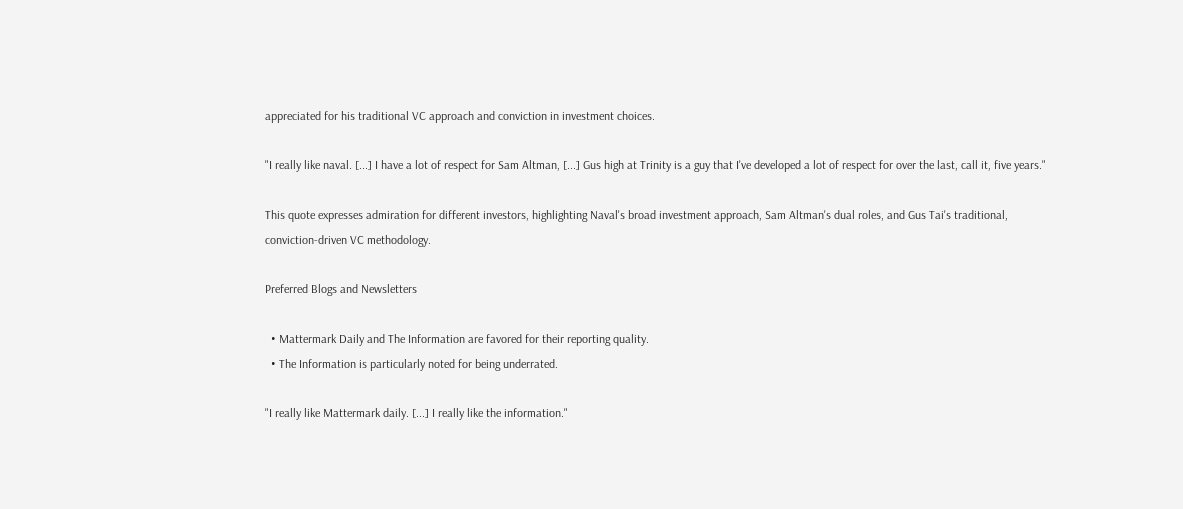appreciated for his traditional VC approach and conviction in investment choices.

"I really like naval. [...] I have a lot of respect for Sam Altman, [...] Gus high at Trinity is a guy that I've developed a lot of respect for over the last, call it, five years."

This quote expresses admiration for different investors, highlighting Naval's broad investment approach, Sam Altman's dual roles, and Gus Tai's traditional, conviction-driven VC methodology.

Preferred Blogs and Newsletters

  • Mattermark Daily and The Information are favored for their reporting quality.
  • The Information is particularly noted for being underrated.

"I really like Mattermark daily. [...] I really like the information."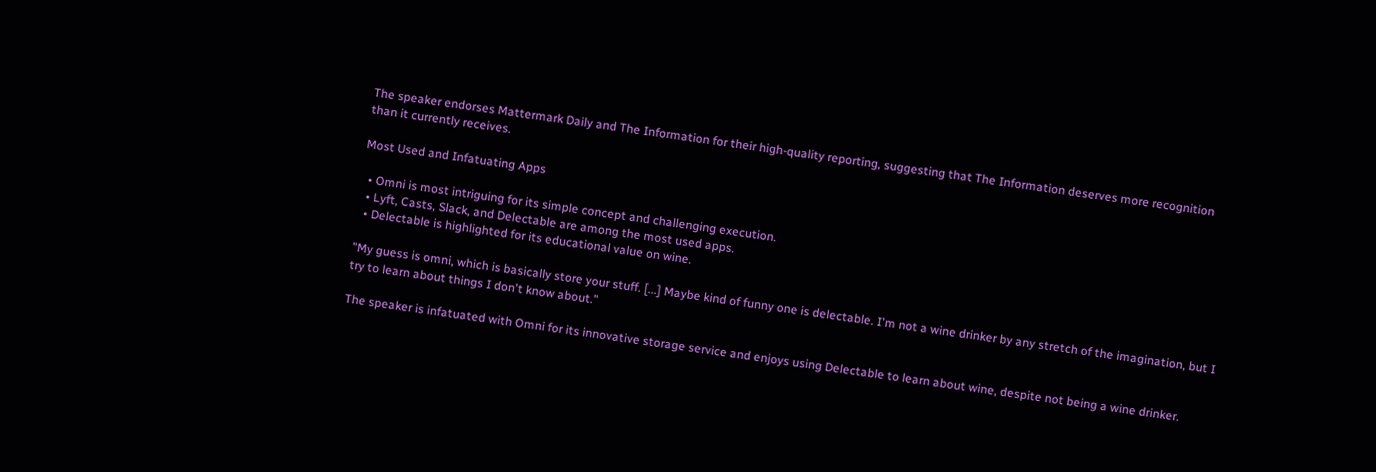The speaker endorses Mattermark Daily and The Information for their high-quality reporting, suggesting that The Information deserves more recognition than it currently receives.

Most Used and Infatuating Apps

  • Omni is most intriguing for its simple concept and challenging execution.
  • Lyft, Casts, Slack, and Delectable are among the most used apps.
  • Delectable is highlighted for its educational value on wine.

"My guess is omni, which is basically store your stuff. [...] Maybe kind of funny one is delectable. I'm not a wine drinker by any stretch of the imagination, but I try to learn about things I don't know about."

The speaker is infatuated with Omni for its innovative storage service and enjoys using Delectable to learn about wine, despite not being a wine drinker.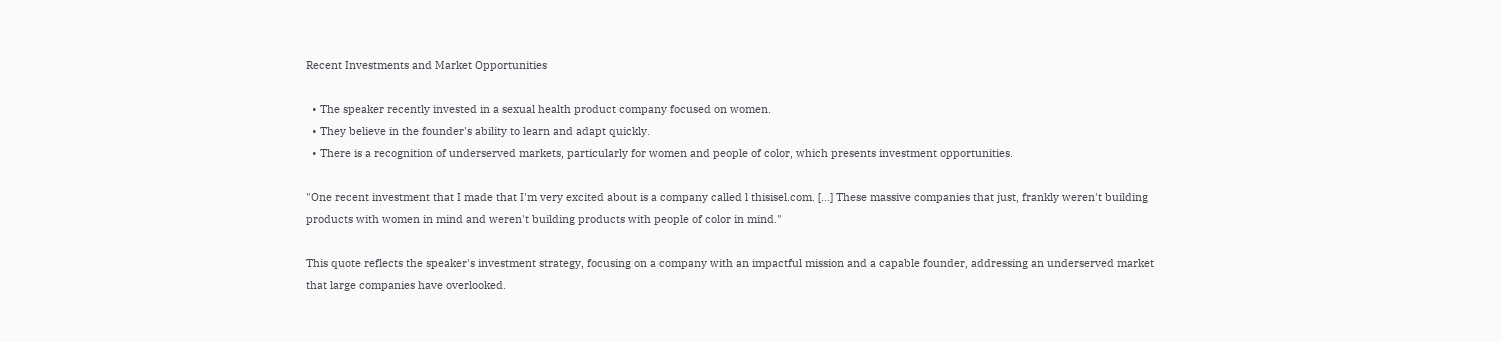Recent Investments and Market Opportunities

  • The speaker recently invested in a sexual health product company focused on women.
  • They believe in the founder's ability to learn and adapt quickly.
  • There is a recognition of underserved markets, particularly for women and people of color, which presents investment opportunities.

"One recent investment that I made that I'm very excited about is a company called l thisisel.com. [...] These massive companies that just, frankly weren't building products with women in mind and weren't building products with people of color in mind."

This quote reflects the speaker's investment strategy, focusing on a company with an impactful mission and a capable founder, addressing an underserved market that large companies have overlooked.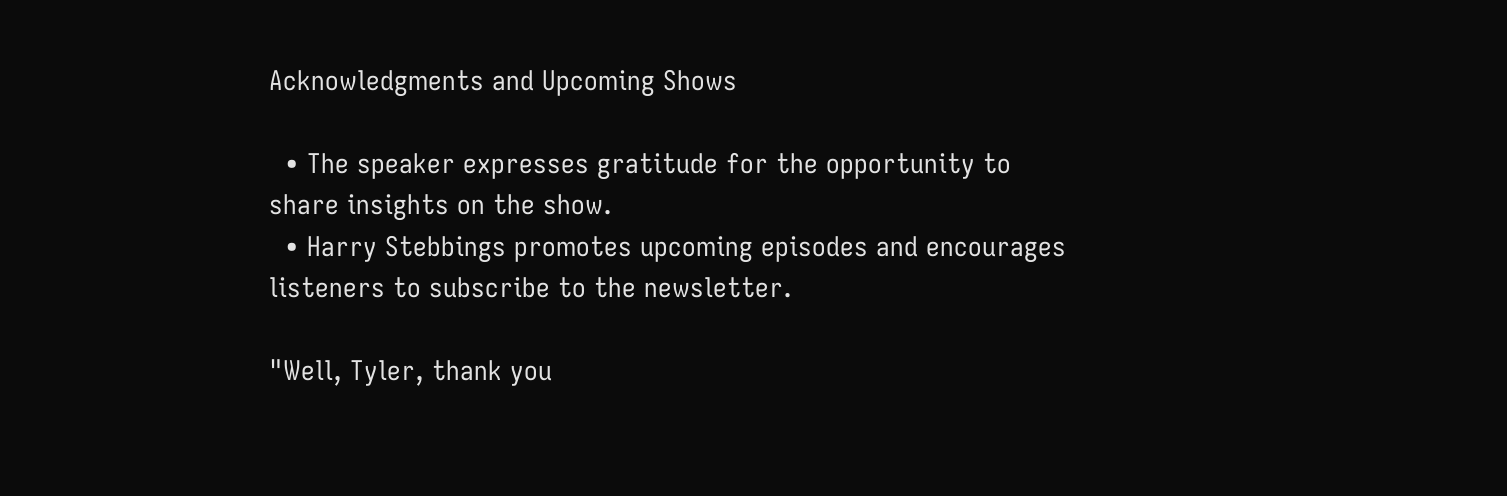Acknowledgments and Upcoming Shows

  • The speaker expresses gratitude for the opportunity to share insights on the show.
  • Harry Stebbings promotes upcoming episodes and encourages listeners to subscribe to the newsletter.

"Well, Tyler, thank you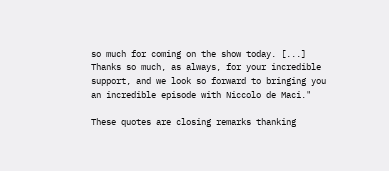so much for coming on the show today. [...] Thanks so much, as always, for your incredible support, and we look so forward to bringing you an incredible episode with Niccolo de Maci."

These quotes are closing remarks thanking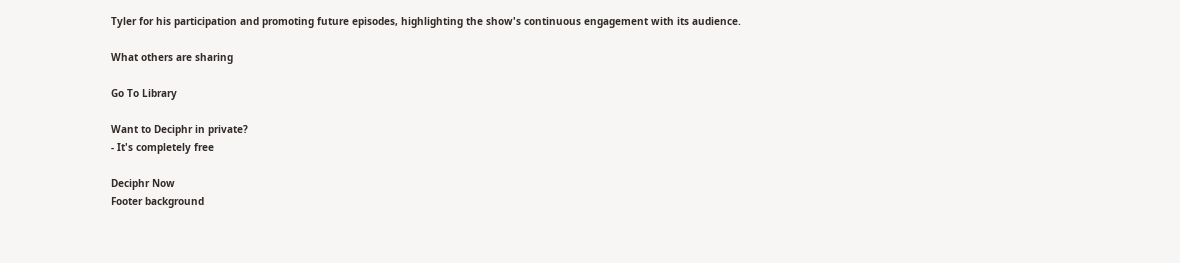Tyler for his participation and promoting future episodes, highlighting the show's continuous engagement with its audience.

What others are sharing

Go To Library

Want to Deciphr in private?
- It's completely free

Deciphr Now
Footer background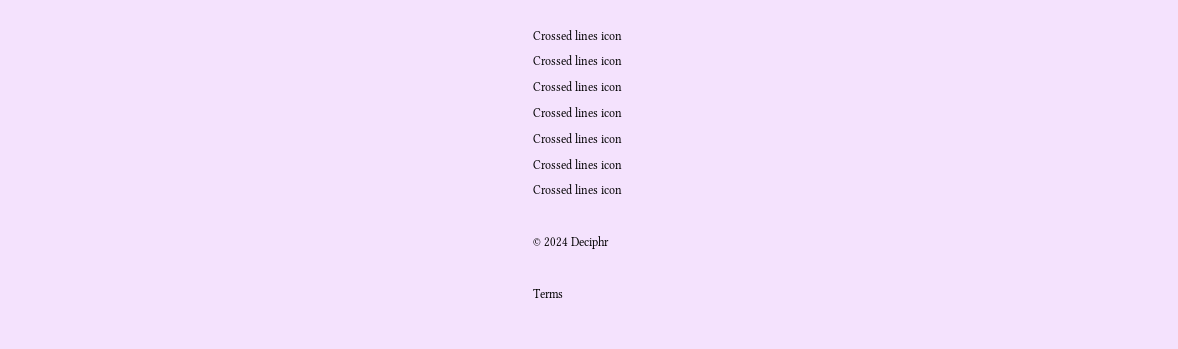Crossed lines icon
Crossed lines icon
Crossed lines icon
Crossed lines icon
Crossed lines icon
Crossed lines icon
Crossed lines icon

© 2024 Deciphr

Terms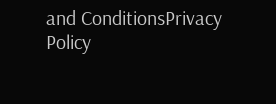and ConditionsPrivacy Policy